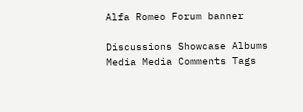Alfa Romeo Forum banner

Discussions Showcase Albums Media Media Comments Tags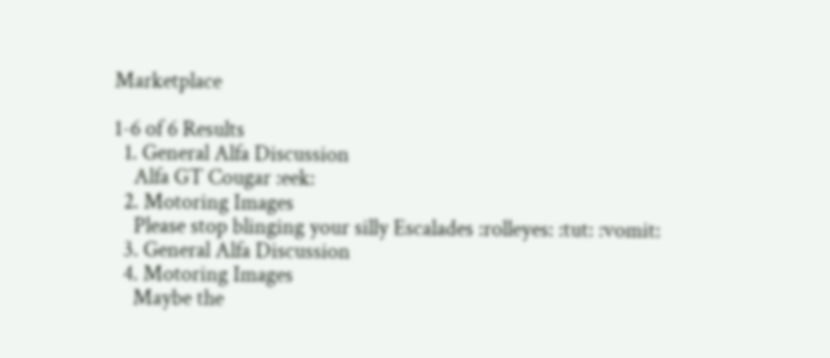Marketplace

1-6 of 6 Results
  1. General Alfa Discussion
    Alfa GT Cougar :eek:
  2. Motoring Images
    Please stop blinging your silly Escalades :rolleyes: :tut: :vomit:
  3. General Alfa Discussion
  4. Motoring Images
    Maybe the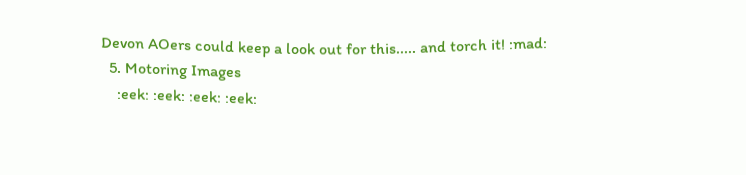Devon AOers could keep a look out for this..... and torch it! :mad:
  5. Motoring Images
    :eek: :eek: :eek: :eek: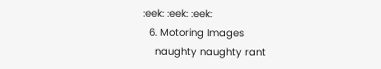:eek: :eek: :eek:
  6. Motoring Images
    naughty naughty rant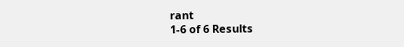rant
1-6 of 6 Results